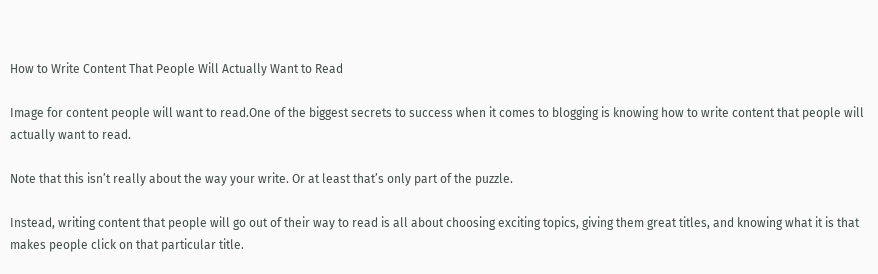How to Write Content That People Will Actually Want to Read

Image for content people will want to read.One of the biggest secrets to success when it comes to blogging is knowing how to write content that people will actually want to read.

Note that this isn’t really about the way your write. Or at least that’s only part of the puzzle.

Instead, writing content that people will go out of their way to read is all about choosing exciting topics, giving them great titles, and knowing what it is that makes people click on that particular title.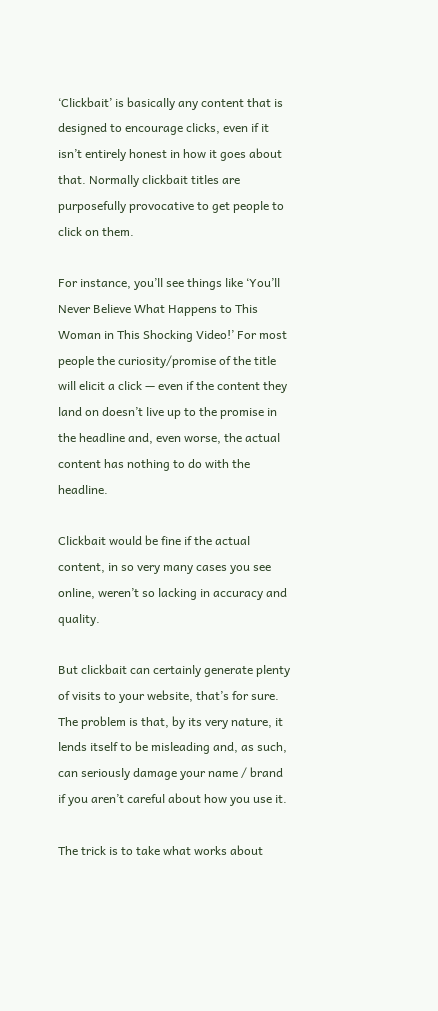‘Clickbait’ is basically any content that is designed to encourage clicks, even if it isn’t entirely honest in how it goes about that. Normally clickbait titles are purposefully provocative to get people to click on them.

For instance, you’ll see things like ‘You’ll Never Believe What Happens to This Woman in This Shocking Video!’ For most people the curiosity/promise of the title will elicit a click — even if the content they land on doesn’t live up to the promise in the headline and, even worse, the actual content has nothing to do with the headline.

Clickbait would be fine if the actual content, in so very many cases you see online, weren’t so lacking in accuracy and quality.

But clickbait can certainly generate plenty of visits to your website, that’s for sure. The problem is that, by its very nature, it lends itself to be misleading and, as such, can seriously damage your name / brand if you aren’t careful about how you use it.

The trick is to take what works about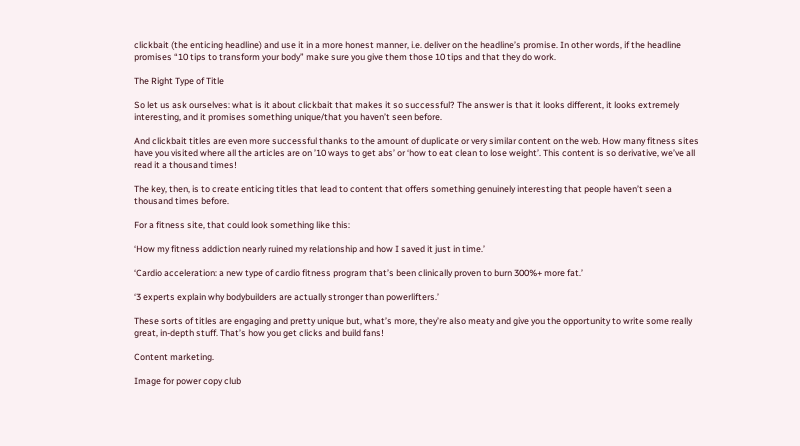clickbait (the enticing headline) and use it in a more honest manner, i.e. deliver on the headline’s promise. In other words, if the headline promises “10 tips to transform your body” make sure you give them those 10 tips and that they do work.

The Right Type of Title

So let us ask ourselves: what is it about clickbait that makes it so successful? The answer is that it looks different, it looks extremely interesting, and it promises something unique/that you haven’t seen before.

And clickbait titles are even more successful thanks to the amount of duplicate or very similar content on the web. How many fitness sites have you visited where all the articles are on ’10 ways to get abs’ or ‘how to eat clean to lose weight’. This content is so derivative, we’ve all read it a thousand times!

The key, then, is to create enticing titles that lead to content that offers something genuinely interesting that people haven’t seen a thousand times before.

For a fitness site, that could look something like this:

‘How my fitness addiction nearly ruined my relationship and how I saved it just in time.’

‘Cardio acceleration: a new type of cardio fitness program that’s been clinically proven to burn 300%+ more fat.’

‘3 experts explain why bodybuilders are actually stronger than powerlifters.’

These sorts of titles are engaging and pretty unique but, what’s more, they’re also meaty and give you the opportunity to write some really great, in-depth stuff. That’s how you get clicks and build fans!

Content marketing.

Image for power copy club